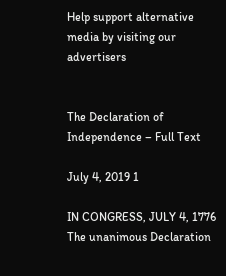Help support alternative media by visiting our advertisers


The Declaration of Independence – Full Text

July 4, 2019 1

IN CONGRESS, JULY 4, 1776 The unanimous Declaration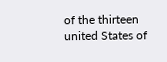of the thirteen united States of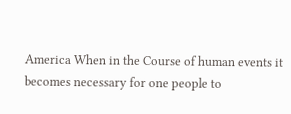America When in the Course of human events it becomes necessary for one people to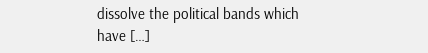dissolve the political bands which have […]